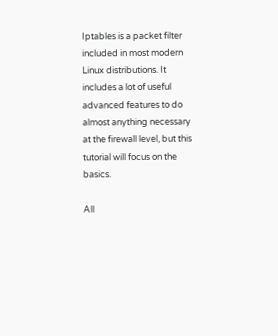Iptables is a packet filter included in most modern Linux distributions. It includes a lot of useful advanced features to do almost anything necessary at the firewall level, but this tutorial will focus on the basics.

All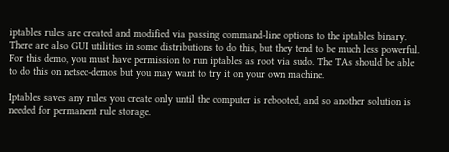iptables rules are created and modified via passing command-line options to the iptables binary. There are also GUI utilities in some distributions to do this, but they tend to be much less powerful. For this demo, you must have permission to run iptables as root via sudo. The TAs should be able to do this on netsec-demos but you may want to try it on your own machine.

Iptables saves any rules you create only until the computer is rebooted, and so another solution is needed for permanent rule storage.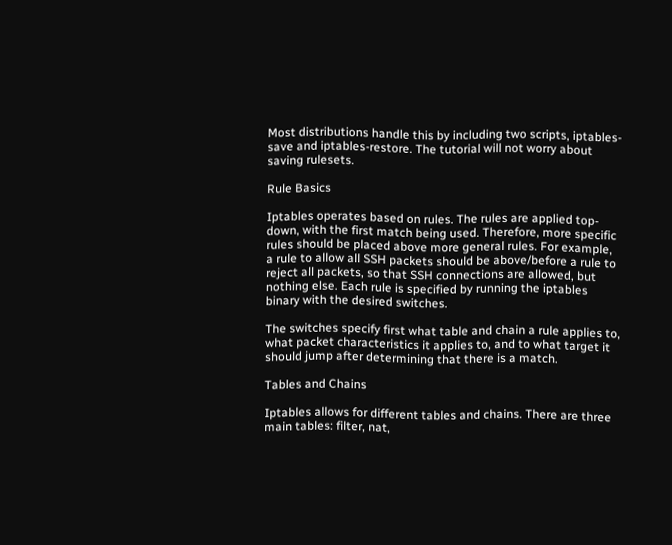Most distributions handle this by including two scripts, iptables-save and iptables-restore. The tutorial will not worry about saving rulesets.

Rule Basics

Iptables operates based on rules. The rules are applied top-down, with the first match being used. Therefore, more specific rules should be placed above more general rules. For example, a rule to allow all SSH packets should be above/before a rule to reject all packets, so that SSH connections are allowed, but nothing else. Each rule is specified by running the iptables binary with the desired switches.

The switches specify first what table and chain a rule applies to, what packet characteristics it applies to, and to what target it should jump after determining that there is a match.

Tables and Chains

Iptables allows for different tables and chains. There are three main tables: filter, nat,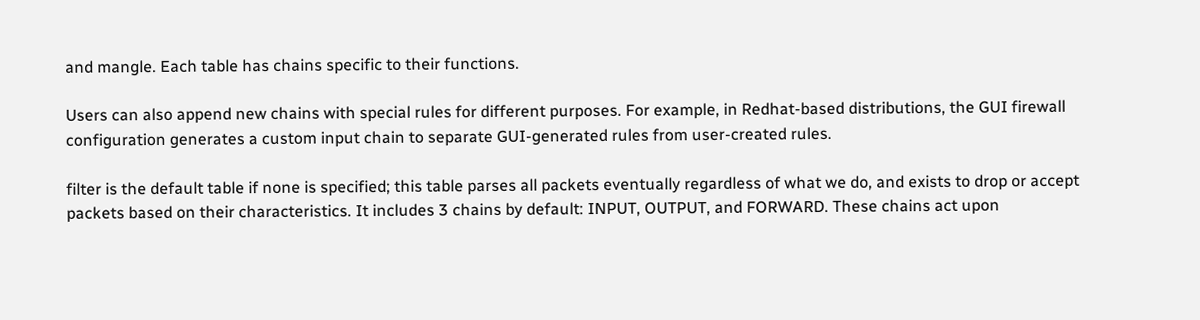and mangle. Each table has chains specific to their functions.

Users can also append new chains with special rules for different purposes. For example, in Redhat-based distributions, the GUI firewall configuration generates a custom input chain to separate GUI-generated rules from user-created rules.

filter is the default table if none is specified; this table parses all packets eventually regardless of what we do, and exists to drop or accept packets based on their characteristics. It includes 3 chains by default: INPUT, OUTPUT, and FORWARD. These chains act upon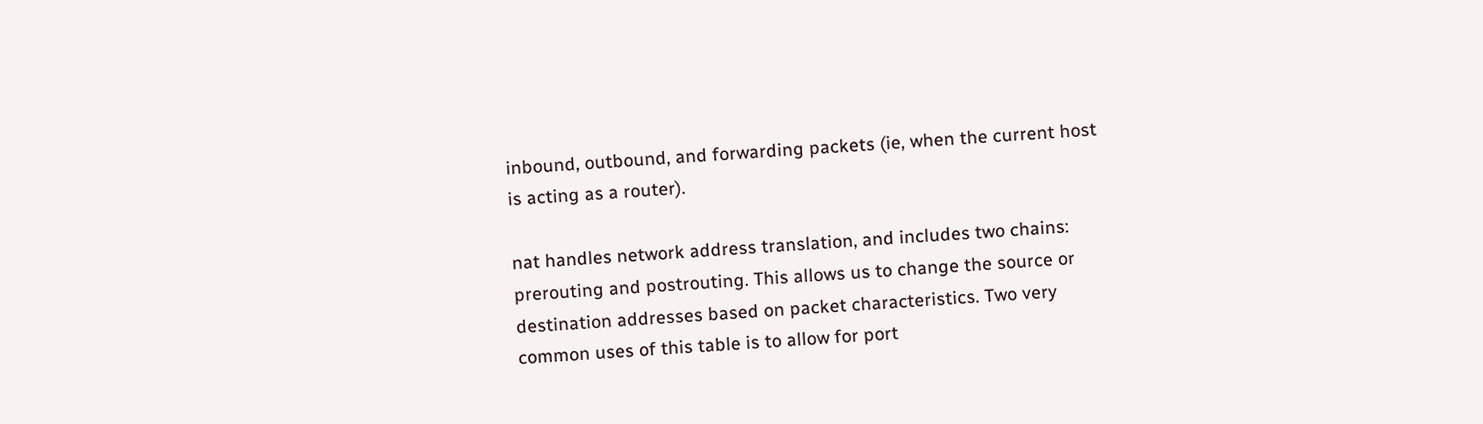inbound, outbound, and forwarding packets (ie, when the current host is acting as a router).

nat handles network address translation, and includes two chains: prerouting and postrouting. This allows us to change the source or destination addresses based on packet characteristics. Two very common uses of this table is to allow for port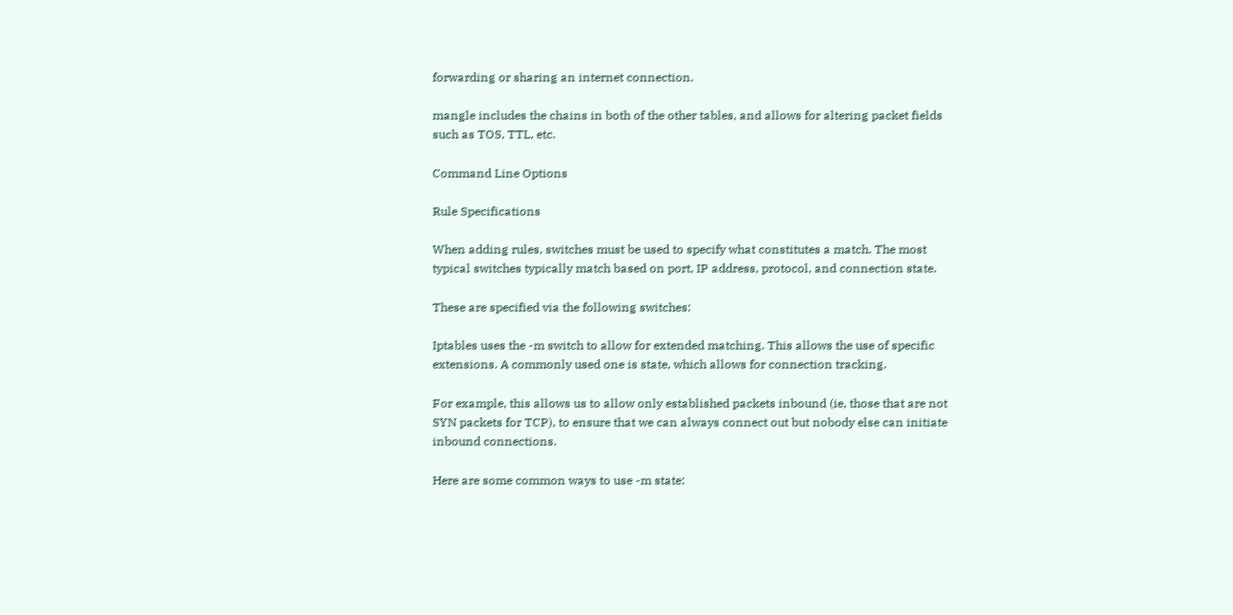forwarding or sharing an internet connection.

mangle includes the chains in both of the other tables, and allows for altering packet fields such as TOS, TTL, etc.

Command Line Options

Rule Specifications

When adding rules, switches must be used to specify what constitutes a match. The most typical switches typically match based on port, IP address, protocol, and connection state.

These are specified via the following switches:

Iptables uses the -m switch to allow for extended matching. This allows the use of specific extensions. A commonly used one is state, which allows for connection tracking.

For example, this allows us to allow only established packets inbound (ie, those that are not SYN packets for TCP), to ensure that we can always connect out but nobody else can initiate inbound connections.

Here are some common ways to use -m state: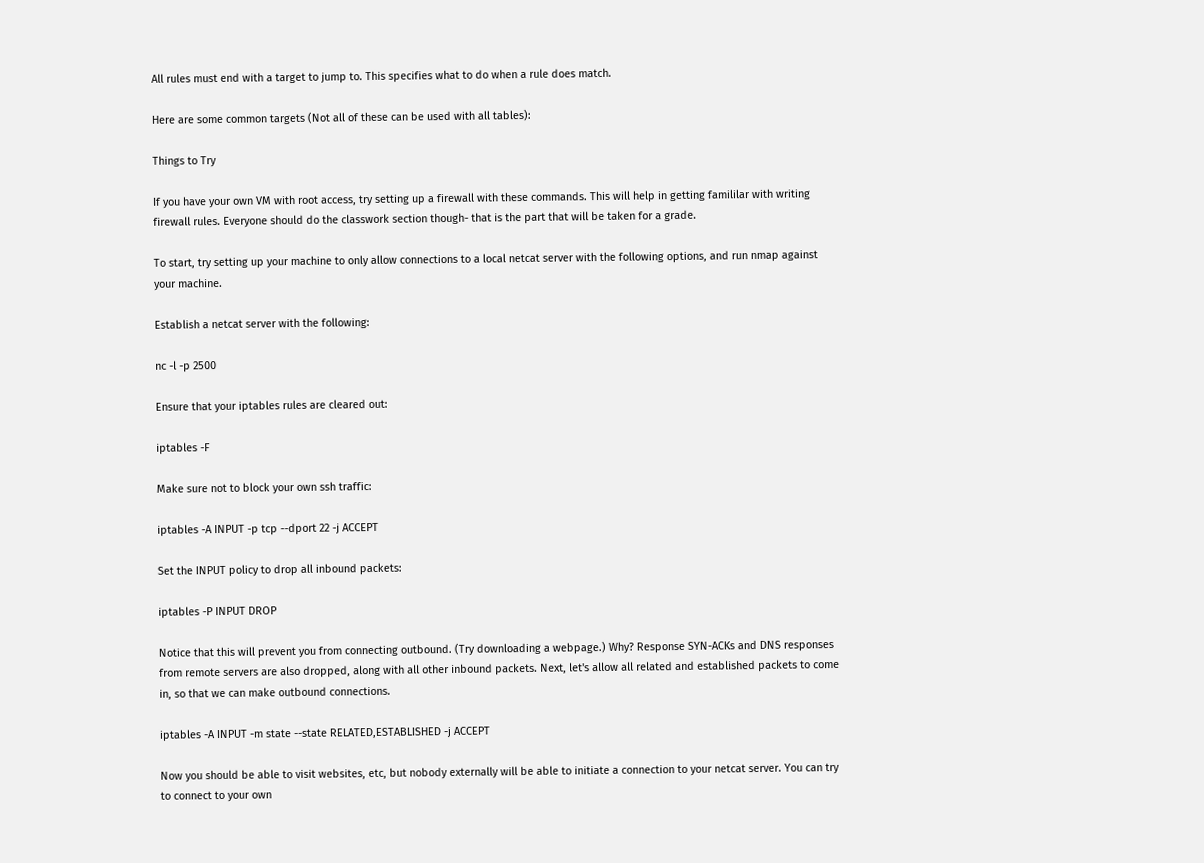All rules must end with a target to jump to. This specifies what to do when a rule does match.

Here are some common targets (Not all of these can be used with all tables):

Things to Try

If you have your own VM with root access, try setting up a firewall with these commands. This will help in getting famililar with writing firewall rules. Everyone should do the classwork section though- that is the part that will be taken for a grade.

To start, try setting up your machine to only allow connections to a local netcat server with the following options, and run nmap against your machine.

Establish a netcat server with the following:

nc -l -p 2500

Ensure that your iptables rules are cleared out:

iptables -F

Make sure not to block your own ssh traffic:

iptables -A INPUT -p tcp --dport 22 -j ACCEPT

Set the INPUT policy to drop all inbound packets:

iptables -P INPUT DROP

Notice that this will prevent you from connecting outbound. (Try downloading a webpage.) Why? Response SYN-ACKs and DNS responses from remote servers are also dropped, along with all other inbound packets. Next, let's allow all related and established packets to come in, so that we can make outbound connections.

iptables -A INPUT -m state --state RELATED,ESTABLISHED -j ACCEPT

Now you should be able to visit websites, etc, but nobody externally will be able to initiate a connection to your netcat server. You can try to connect to your own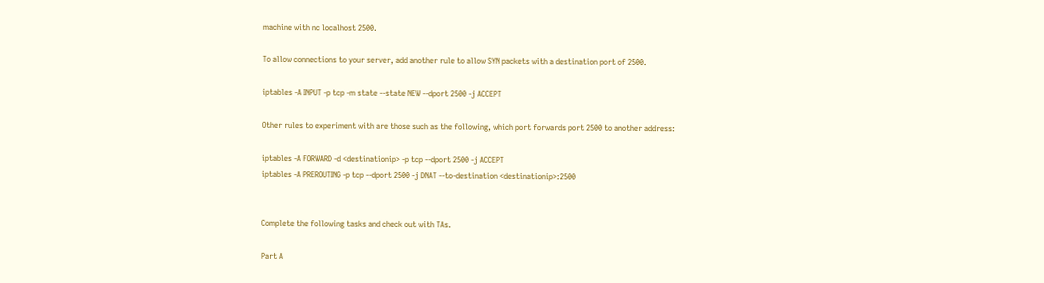machine with nc localhost 2500.

To allow connections to your server, add another rule to allow SYN packets with a destination port of 2500.

iptables -A INPUT -p tcp -m state --state NEW --dport 2500 -j ACCEPT

Other rules to experiment with are those such as the following, which port forwards port 2500 to another address:

iptables -A FORWARD -d <destinationip> -p tcp --dport 2500 -j ACCEPT
iptables -A PREROUTING -p tcp --dport 2500 -j DNAT --to-destination <destinationip>:2500


Complete the following tasks and check out with TAs.

Part A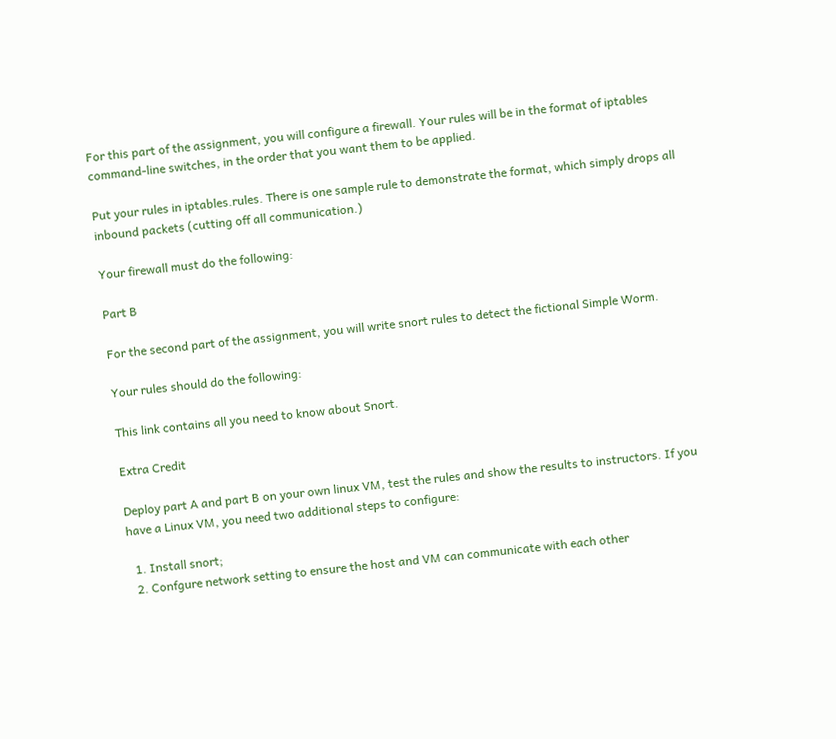For this part of the assignment, you will configure a firewall. Your rules will be in the format of iptables command-line switches, in the order that you want them to be applied.

Put your rules in iptables.rules. There is one sample rule to demonstrate the format, which simply drops all inbound packets (cutting off all communication.)

Your firewall must do the following:

Part B

For the second part of the assignment, you will write snort rules to detect the fictional Simple Worm.

Your rules should do the following:

This link contains all you need to know about Snort.

Extra Credit

Deploy part A and part B on your own linux VM, test the rules and show the results to instructors. If you have a Linux VM, you need two additional steps to configure:

  1. Install snort;
  2. Confgure network setting to ensure the host and VM can communicate with each other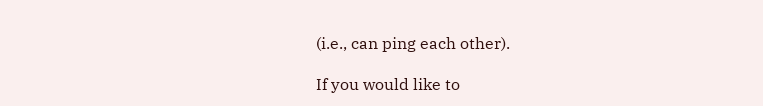(i.e., can ping each other).

If you would like to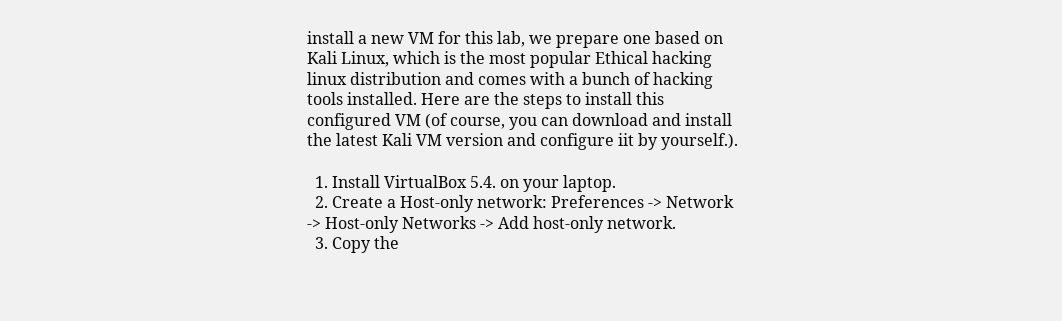install a new VM for this lab, we prepare one based on Kali Linux, which is the most popular Ethical hacking linux distribution and comes with a bunch of hacking tools installed. Here are the steps to install this configured VM (of course, you can download and install the latest Kali VM version and configure iit by yourself.).

  1. Install VirtualBox 5.4. on your laptop.
  2. Create a Host-only network: Preferences -> Network -> Host-only Networks -> Add host-only network.
  3. Copy the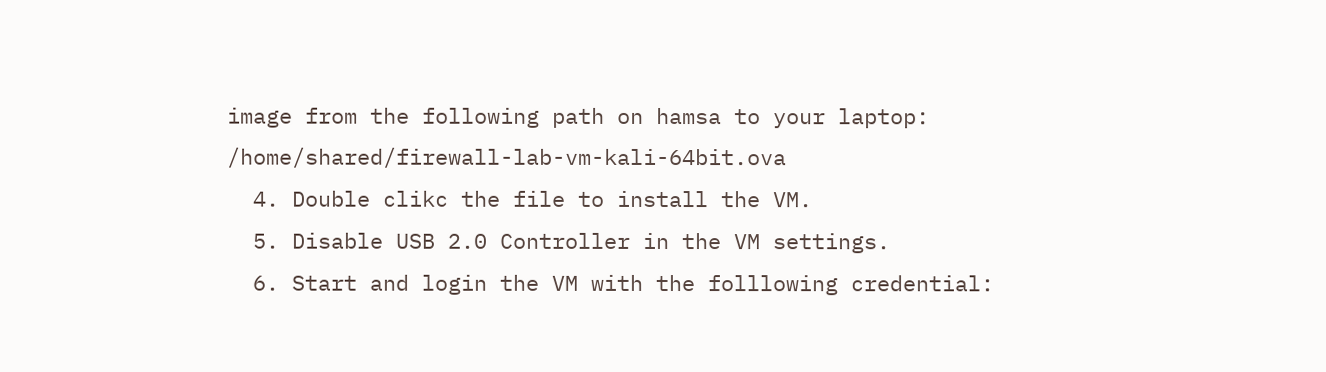image from the following path on hamsa to your laptop: /home/shared/firewall-lab-vm-kali-64bit.ova
  4. Double clikc the file to install the VM.
  5. Disable USB 2.0 Controller in the VM settings.
  6. Start and login the VM with the folllowing credential: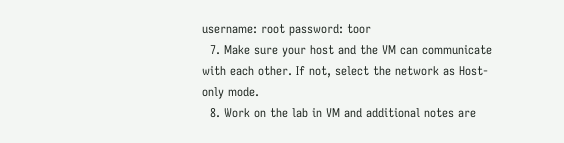username: root password: toor
  7. Make sure your host and the VM can communicate with each other. If not, select the network as Host-only mode.
  8. Work on the lab in VM and additional notes are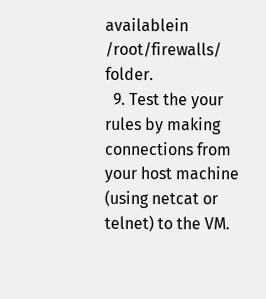availablein /root/firewalls/ folder.
  9. Test the your rules by making connections from your host machine (using netcat or telnet) to the VM.